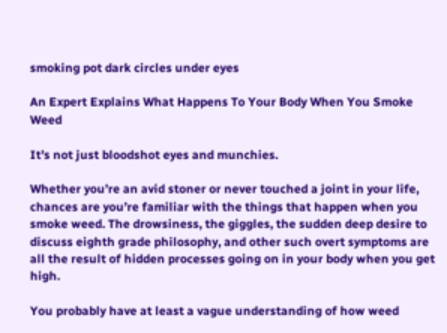smoking pot dark circles under eyes

An Expert Explains What Happens To Your Body When You Smoke Weed

It’s not just bloodshot eyes and munchies.

Whether you’re an avid stoner or never touched a joint in your life, chances are you’re familiar with the things that happen when you smoke weed. The drowsiness, the giggles, the sudden deep desire to discuss eighth grade philosophy, and other such overt symptoms are all the result of hidden processes going on in your body when you get high.

You probably have at least a vague understanding of how weed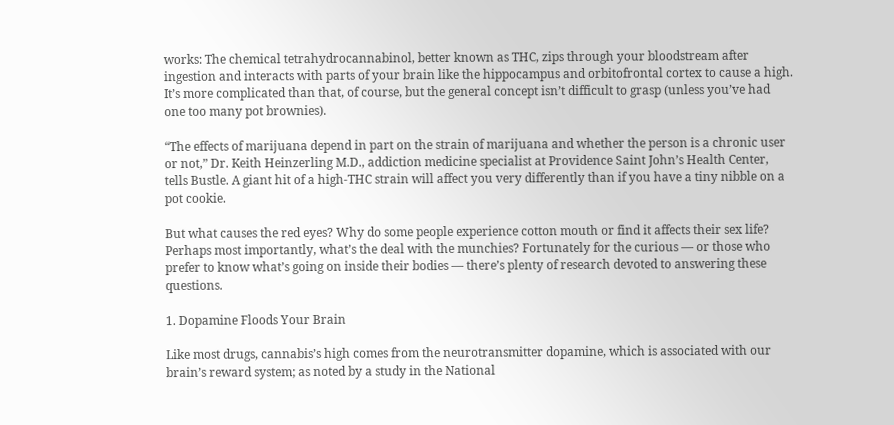works: The chemical tetrahydrocannabinol, better known as THC, zips through your bloodstream after ingestion and interacts with parts of your brain like the hippocampus and orbitofrontal cortex to cause a high. It’s more complicated than that, of course, but the general concept isn’t difficult to grasp (unless you’ve had one too many pot brownies).

“The effects of marijuana depend in part on the strain of marijuana and whether the person is a chronic user or not,” Dr. Keith Heinzerling M.D., addiction medicine specialist at Providence Saint John’s Health Center, tells Bustle. A giant hit of a high-THC strain will affect you very differently than if you have a tiny nibble on a pot cookie.

But what causes the red eyes? Why do some people experience cotton mouth or find it affects their sex life? Perhaps most importantly, what’s the deal with the munchies? Fortunately for the curious — or those who prefer to know what’s going on inside their bodies — there’s plenty of research devoted to answering these questions.

1. Dopamine Floods Your Brain

Like most drugs, cannabis’s high comes from the neurotransmitter dopamine, which is associated with our brain’s reward system; as noted by a study in the National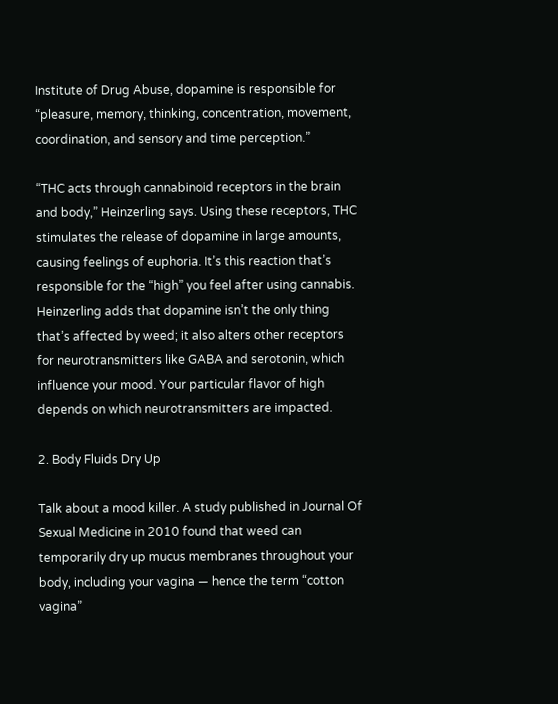Institute of Drug Abuse, dopamine is responsible for “pleasure, memory, thinking, concentration, movement, coordination, and sensory and time perception.”

“THC acts through cannabinoid receptors in the brain and body,” Heinzerling says. Using these receptors, THC stimulates the release of dopamine in large amounts, causing feelings of euphoria. It’s this reaction that’s responsible for the “high” you feel after using cannabis. Heinzerling adds that dopamine isn’t the only thing that’s affected by weed; it also alters other receptors for neurotransmitters like GABA and serotonin, which influence your mood. Your particular flavor of high depends on which neurotransmitters are impacted.

2. Body Fluids Dry Up

Talk about a mood killer. A study published in Journal Of Sexual Medicine in 2010 found that weed can temporarily dry up mucus membranes throughout your body, including your vagina — hence the term “cotton vagina”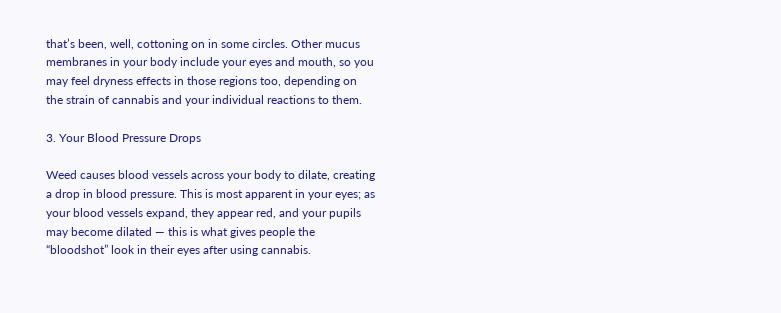that’s been, well, cottoning on in some circles. Other mucus membranes in your body include your eyes and mouth, so you may feel dryness effects in those regions too, depending on the strain of cannabis and your individual reactions to them.

3. Your Blood Pressure Drops

Weed causes blood vessels across your body to dilate, creating a drop in blood pressure. This is most apparent in your eyes; as your blood vessels expand, they appear red, and your pupils may become dilated — this is what gives people the “bloodshot” look in their eyes after using cannabis.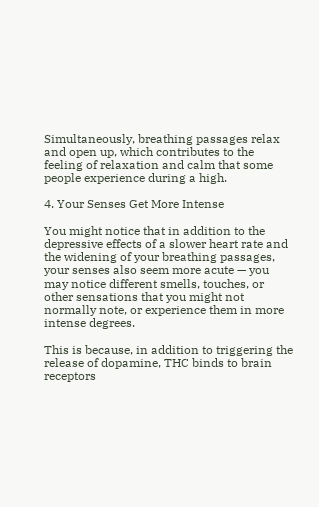Simultaneously, breathing passages relax and open up, which contributes to the feeling of relaxation and calm that some people experience during a high.

4. Your Senses Get More Intense

You might notice that in addition to the depressive effects of a slower heart rate and the widening of your breathing passages, your senses also seem more acute — you may notice different smells, touches, or other sensations that you might not normally note, or experience them in more intense degrees.

This is because, in addition to triggering the release of dopamine, THC binds to brain receptors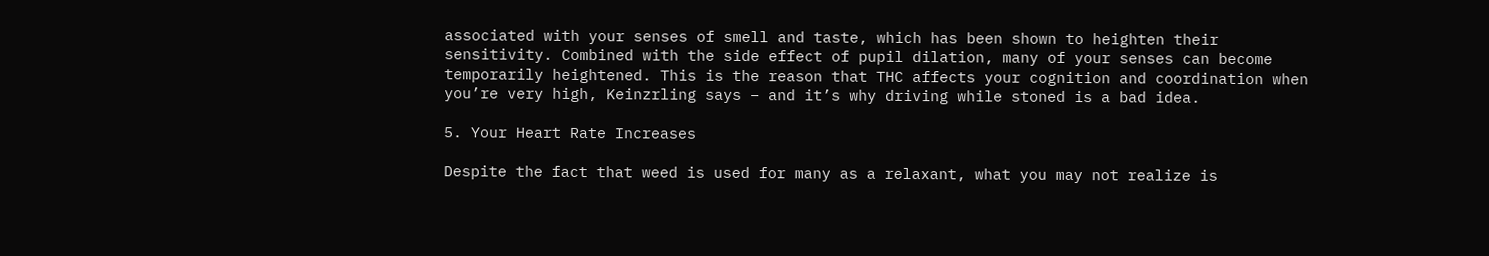associated with your senses of smell and taste, which has been shown to heighten their sensitivity. Combined with the side effect of pupil dilation, many of your senses can become temporarily heightened. This is the reason that THC affects your cognition and coordination when you’re very high, Keinzrling says – and it’s why driving while stoned is a bad idea.

5. Your Heart Rate Increases

Despite the fact that weed is used for many as a relaxant, what you may not realize is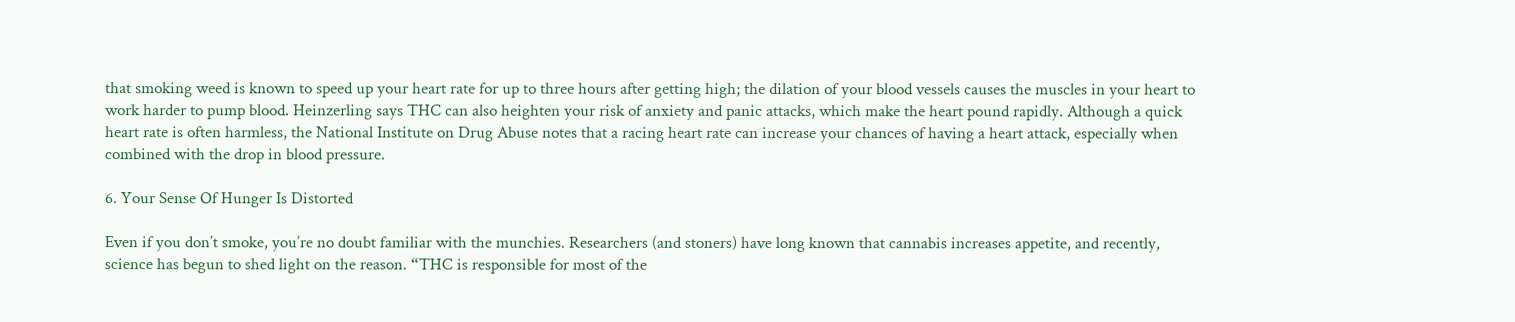that smoking weed is known to speed up your heart rate for up to three hours after getting high; the dilation of your blood vessels causes the muscles in your heart to work harder to pump blood. Heinzerling says THC can also heighten your risk of anxiety and panic attacks, which make the heart pound rapidly. Although a quick heart rate is often harmless, the National Institute on Drug Abuse notes that a racing heart rate can increase your chances of having a heart attack, especially when combined with the drop in blood pressure.

6. Your Sense Of Hunger Is Distorted

Even if you don’t smoke, you’re no doubt familiar with the munchies. Researchers (and stoners) have long known that cannabis increases appetite, and recently, science has begun to shed light on the reason. “THC is responsible for most of the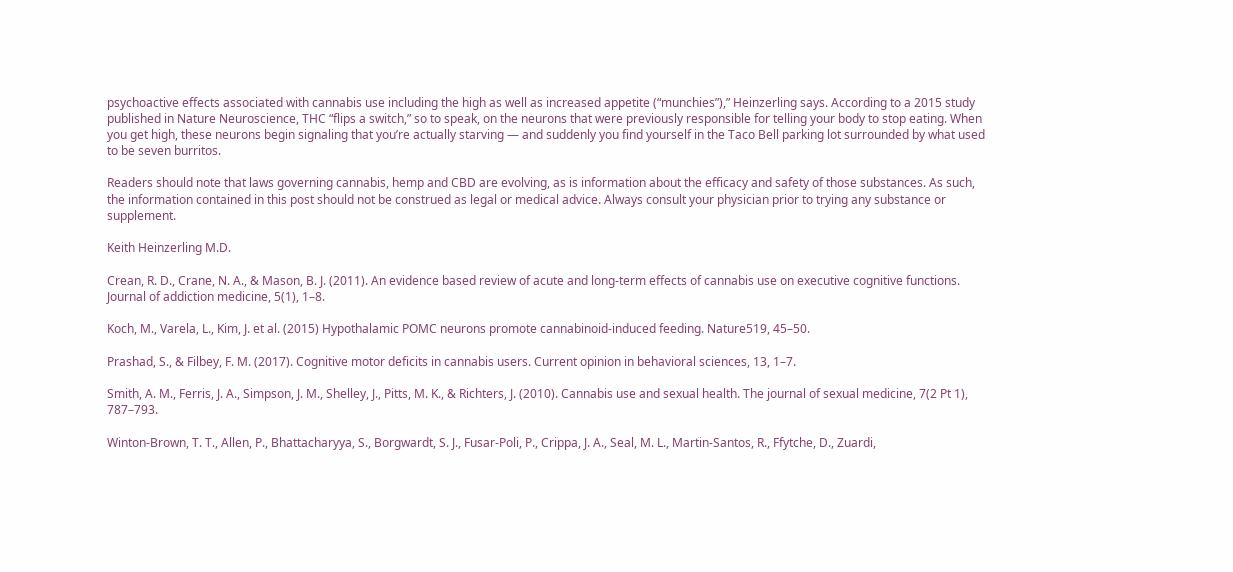psychoactive effects associated with cannabis use including the high as well as increased appetite (“munchies”),” Heinzerling says. According to a 2015 study published in Nature Neuroscience, THC “flips a switch,” so to speak, on the neurons that were previously responsible for telling your body to stop eating. When you get high, these neurons begin signaling that you’re actually starving — and suddenly you find yourself in the Taco Bell parking lot surrounded by what used to be seven burritos.

Readers should note that laws governing cannabis, hemp and CBD are evolving, as is information about the efficacy and safety of those substances. As such, the information contained in this post should not be construed as legal or medical advice. Always consult your physician prior to trying any substance or supplement.

Keith Heinzerling M.D.

Crean, R. D., Crane, N. A., & Mason, B. J. (2011). An evidence based review of acute and long-term effects of cannabis use on executive cognitive functions. Journal of addiction medicine, 5(1), 1–8.

Koch, M., Varela, L., Kim, J. et al. (2015) Hypothalamic POMC neurons promote cannabinoid-induced feeding. Nature519, 45–50.

Prashad, S., & Filbey, F. M. (2017). Cognitive motor deficits in cannabis users. Current opinion in behavioral sciences, 13, 1–7.

Smith, A. M., Ferris, J. A., Simpson, J. M., Shelley, J., Pitts, M. K., & Richters, J. (2010). Cannabis use and sexual health. The journal of sexual medicine, 7(2 Pt 1), 787–793.

Winton-Brown, T. T., Allen, P., Bhattacharyya, S., Borgwardt, S. J., Fusar-Poli, P., Crippa, J. A., Seal, M. L., Martin-Santos, R., Ffytche, D., Zuardi,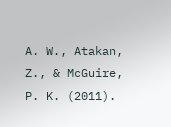A. W., Atakan, Z., & McGuire, P. K. (2011).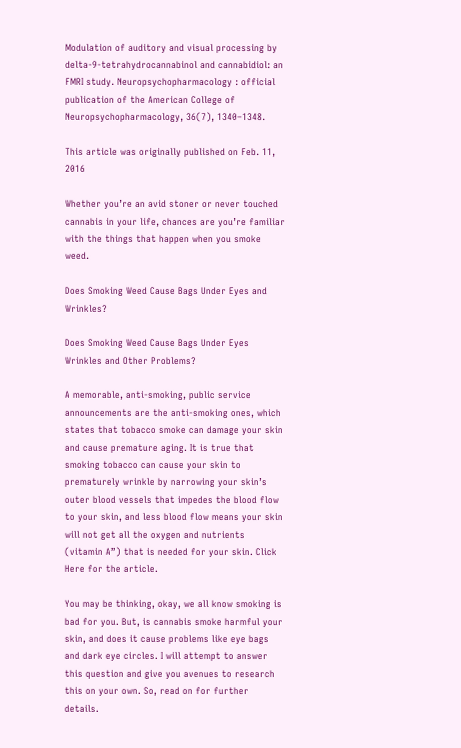Modulation of auditory and visual processing by delta-9-tetrahydrocannabinol and cannabidiol: an FMRI study. Neuropsychopharmacology : official publication of the American College of Neuropsychopharmacology, 36(7), 1340–1348.

This article was originally published on Feb. 11, 2016

Whether you’re an avid stoner or never touched cannabis in your life, chances are you’re familiar with the things that happen when you smoke weed.

Does Smoking Weed Cause Bags Under Eyes and Wrinkles?

Does Smoking Weed Cause Bags Under Eyes Wrinkles and Other Problems?

A memorable, anti-smoking, public service announcements are the anti-smoking ones, which states that tobacco smoke can damage your skin and cause premature aging. It is true that smoking tobacco can cause your skin to prematurely wrinkle by narrowing your skin’s outer blood vessels that impedes the blood flow to your skin, and less blood flow means your skin will not get all the oxygen and nutrients (vitamin A”) that is needed for your skin. Click Here for the article.

You may be thinking, okay, we all know smoking is bad for you. But, is cannabis smoke harmful your skin, and does it cause problems like eye bags and dark eye circles. I will attempt to answer this question and give you avenues to research this on your own. So, read on for further details.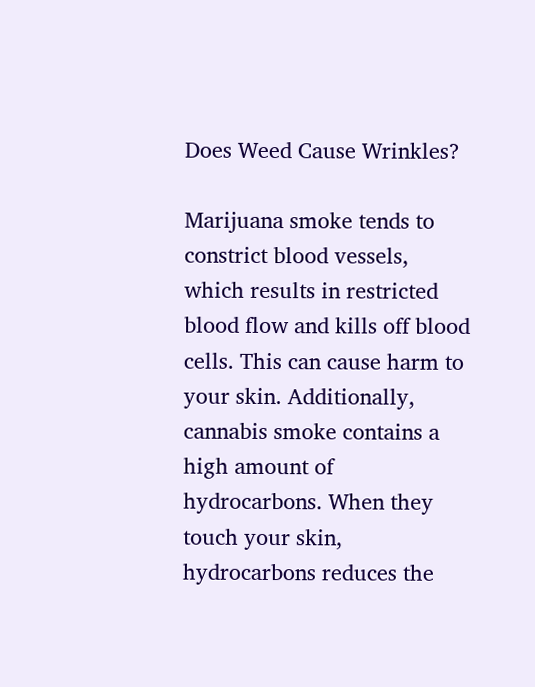Does Weed Cause Wrinkles?

Marijuana smoke tends to constrict blood vessels, which results in restricted blood flow and kills off blood cells. This can cause harm to your skin. Additionally, cannabis smoke contains a high amount of hydrocarbons. When they touch your skin, hydrocarbons reduces the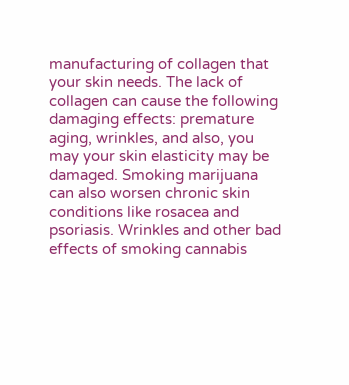manufacturing of collagen that your skin needs. The lack of collagen can cause the following damaging effects: premature aging, wrinkles, and also, you may your skin elasticity may be damaged. Smoking marijuana can also worsen chronic skin conditions like rosacea and psoriasis. Wrinkles and other bad effects of smoking cannabis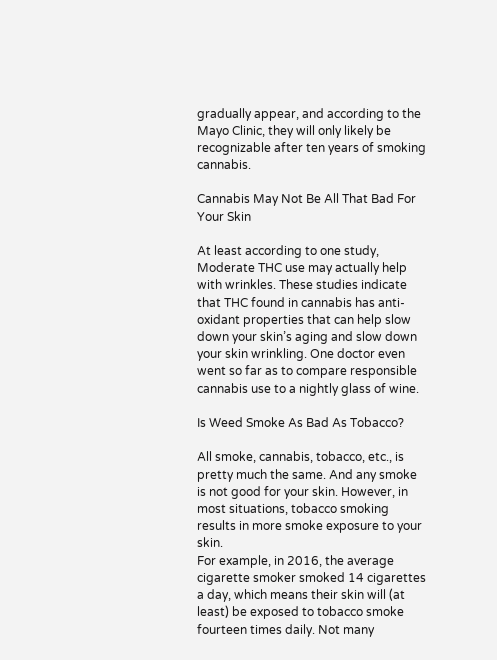gradually appear, and according to the Mayo Clinic, they will only likely be recognizable after ten years of smoking cannabis.

Cannabis May Not Be All That Bad For Your Skin

At least according to one study, Moderate THC use may actually help with wrinkles. These studies indicate that THC found in cannabis has anti-oxidant properties that can help slow down your skin’s aging and slow down your skin wrinkling. One doctor even went so far as to compare responsible cannabis use to a nightly glass of wine.

Is Weed Smoke As Bad As Tobacco?

All smoke, cannabis, tobacco, etc., is pretty much the same. And any smoke is not good for your skin. However, in most situations, tobacco smoking results in more smoke exposure to your skin.
For example, in 2016, the average cigarette smoker smoked 14 cigarettes a day, which means their skin will (at least) be exposed to tobacco smoke fourteen times daily. Not many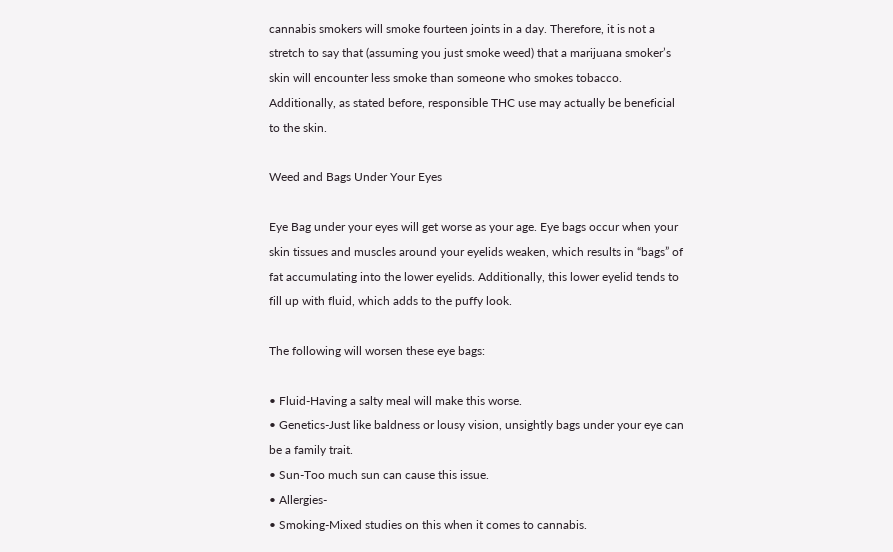cannabis smokers will smoke fourteen joints in a day. Therefore, it is not a stretch to say that (assuming you just smoke weed) that a marijuana smoker’s skin will encounter less smoke than someone who smokes tobacco. Additionally, as stated before, responsible THC use may actually be beneficial to the skin.

Weed and Bags Under Your Eyes

Eye Bag under your eyes will get worse as your age. Eye bags occur when your skin tissues and muscles around your eyelids weaken, which results in “bags” of fat accumulating into the lower eyelids. Additionally, this lower eyelid tends to fill up with fluid, which adds to the puffy look.

The following will worsen these eye bags:

• Fluid-Having a salty meal will make this worse.
• Genetics-Just like baldness or lousy vision, unsightly bags under your eye can be a family trait.
• Sun-Too much sun can cause this issue.
• Allergies-
• Smoking-Mixed studies on this when it comes to cannabis.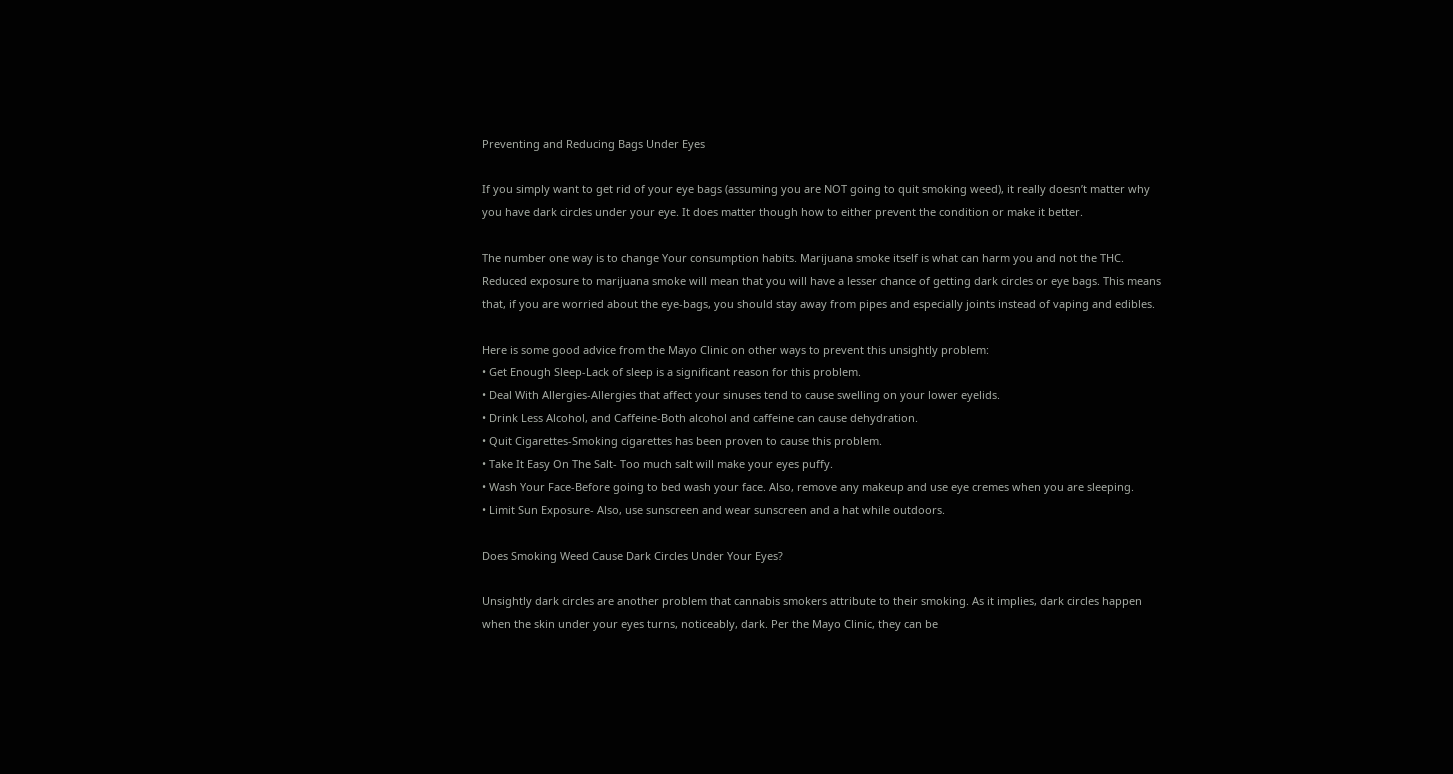Preventing and Reducing Bags Under Eyes

If you simply want to get rid of your eye bags (assuming you are NOT going to quit smoking weed), it really doesn’t matter why you have dark circles under your eye. It does matter though how to either prevent the condition or make it better.

The number one way is to change Your consumption habits. Marijuana smoke itself is what can harm you and not the THC. Reduced exposure to marijuana smoke will mean that you will have a lesser chance of getting dark circles or eye bags. This means that, if you are worried about the eye-bags, you should stay away from pipes and especially joints instead of vaping and edibles.

Here is some good advice from the Mayo Clinic on other ways to prevent this unsightly problem:
• Get Enough Sleep-Lack of sleep is a significant reason for this problem.
• Deal With Allergies-Allergies that affect your sinuses tend to cause swelling on your lower eyelids.
• Drink Less Alcohol, and Caffeine-Both alcohol and caffeine can cause dehydration.
• Quit Cigarettes-Smoking cigarettes has been proven to cause this problem.
• Take It Easy On The Salt- Too much salt will make your eyes puffy.
• Wash Your Face-Before going to bed wash your face. Also, remove any makeup and use eye cremes when you are sleeping.
• Limit Sun Exposure- Also, use sunscreen and wear sunscreen and a hat while outdoors.

Does Smoking Weed Cause Dark Circles Under Your Eyes?

Unsightly dark circles are another problem that cannabis smokers attribute to their smoking. As it implies, dark circles happen when the skin under your eyes turns, noticeably, dark. Per the Mayo Clinic, they can be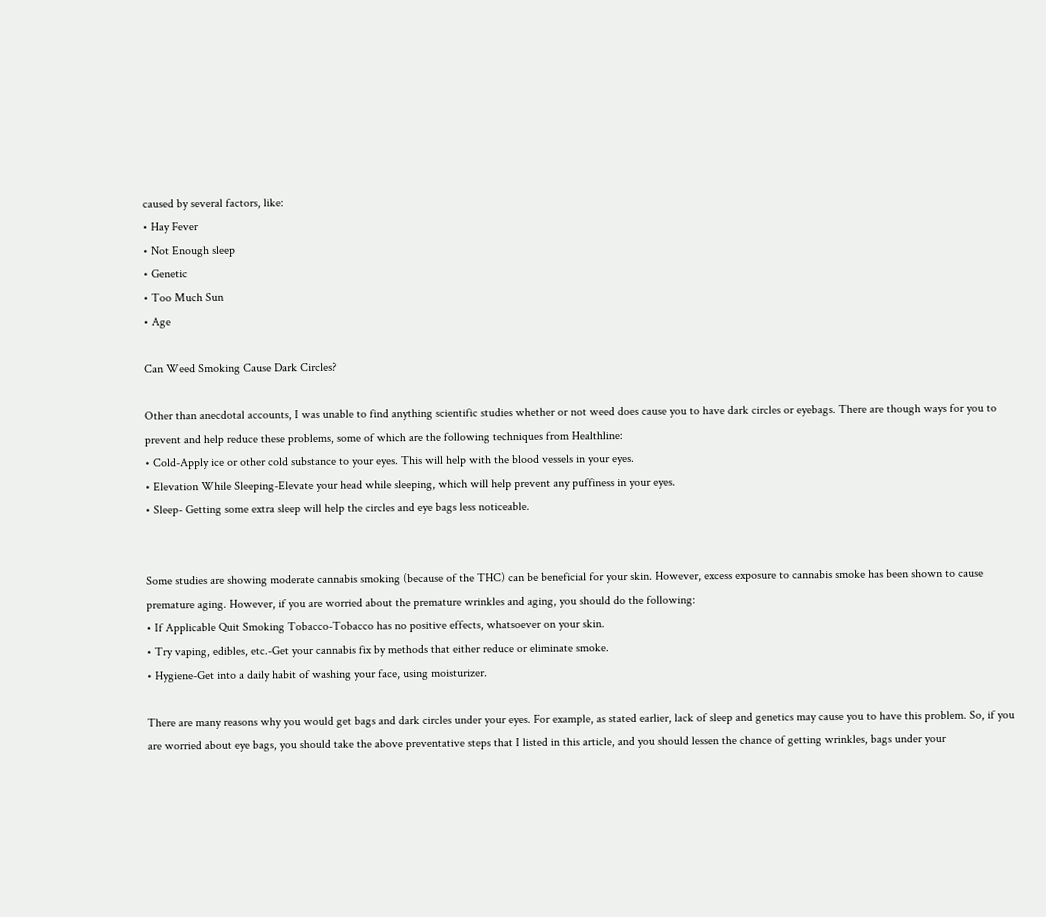caused by several factors, like:
• Hay Fever
• Not Enough sleep
• Genetic
• Too Much Sun
• Age

Can Weed Smoking Cause Dark Circles?

Other than anecdotal accounts, I was unable to find anything scientific studies whether or not weed does cause you to have dark circles or eyebags. There are though ways for you to prevent and help reduce these problems, some of which are the following techniques from Healthline:
• Cold-Apply ice or other cold substance to your eyes. This will help with the blood vessels in your eyes.
• Elevation While Sleeping-Elevate your head while sleeping, which will help prevent any puffiness in your eyes.
• Sleep- Getting some extra sleep will help the circles and eye bags less noticeable.


Some studies are showing moderate cannabis smoking (because of the THC) can be beneficial for your skin. However, excess exposure to cannabis smoke has been shown to cause premature aging. However, if you are worried about the premature wrinkles and aging, you should do the following:
• If Applicable Quit Smoking Tobacco-Tobacco has no positive effects, whatsoever on your skin.
• Try vaping, edibles, etc.-Get your cannabis fix by methods that either reduce or eliminate smoke.
• Hygiene-Get into a daily habit of washing your face, using moisturizer.

There are many reasons why you would get bags and dark circles under your eyes. For example, as stated earlier, lack of sleep and genetics may cause you to have this problem. So, if you are worried about eye bags, you should take the above preventative steps that I listed in this article, and you should lessen the chance of getting wrinkles, bags under your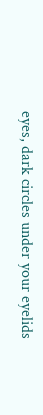eyes, dark circles under your eyelids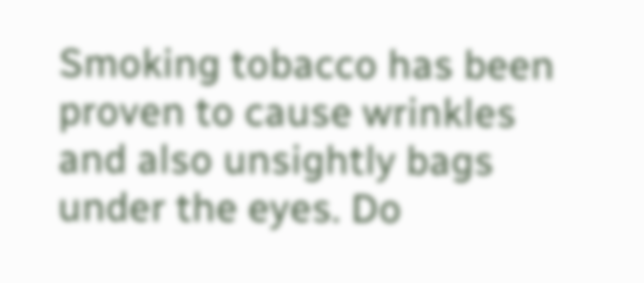Smoking tobacco has been proven to cause wrinkles and also unsightly bags under the eyes. Do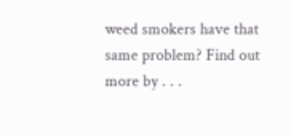weed smokers have that same problem? Find out more by . . .